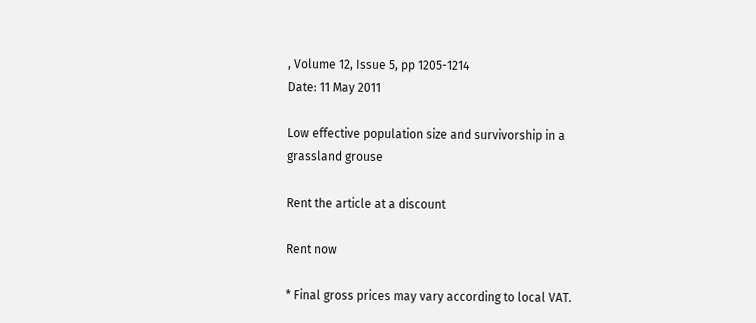, Volume 12, Issue 5, pp 1205-1214
Date: 11 May 2011

Low effective population size and survivorship in a grassland grouse

Rent the article at a discount

Rent now

* Final gross prices may vary according to local VAT.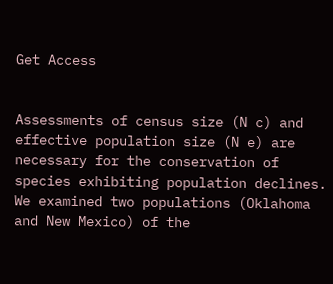Get Access


Assessments of census size (N c) and effective population size (N e) are necessary for the conservation of species exhibiting population declines. We examined two populations (Oklahoma and New Mexico) of the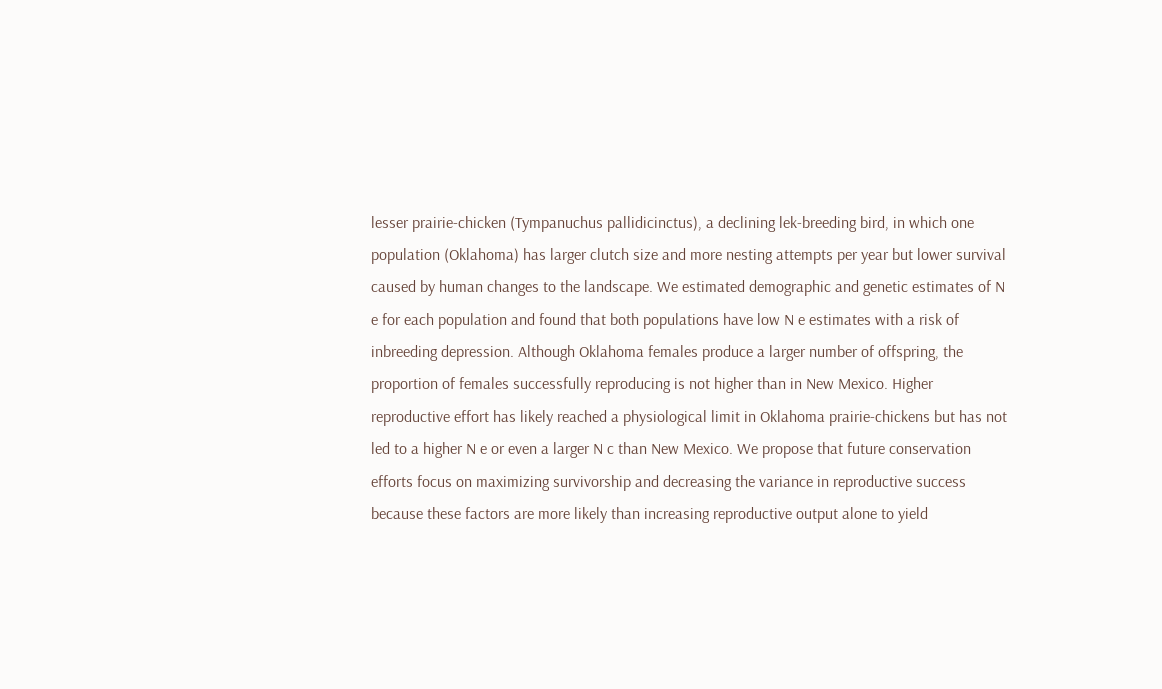lesser prairie-chicken (Tympanuchus pallidicinctus), a declining lek-breeding bird, in which one population (Oklahoma) has larger clutch size and more nesting attempts per year but lower survival caused by human changes to the landscape. We estimated demographic and genetic estimates of N e for each population and found that both populations have low N e estimates with a risk of inbreeding depression. Although Oklahoma females produce a larger number of offspring, the proportion of females successfully reproducing is not higher than in New Mexico. Higher reproductive effort has likely reached a physiological limit in Oklahoma prairie-chickens but has not led to a higher N e or even a larger N c than New Mexico. We propose that future conservation efforts focus on maximizing survivorship and decreasing the variance in reproductive success because these factors are more likely than increasing reproductive output alone to yield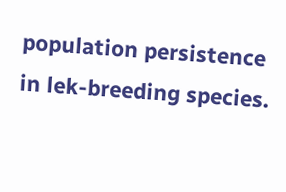population persistence in lek-breeding species.